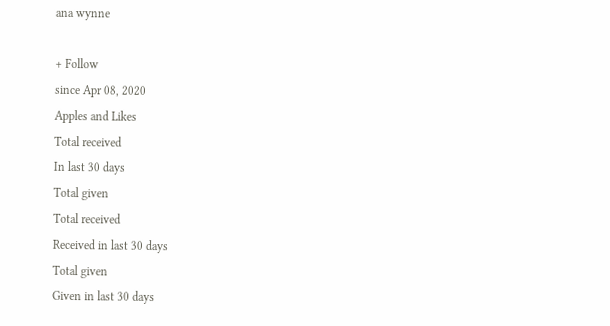ana wynne

+ Follow
since Apr 08, 2020
Apples and Likes
Total received
In last 30 days
Total given
Total received
Received in last 30 days
Total given
Given in last 30 days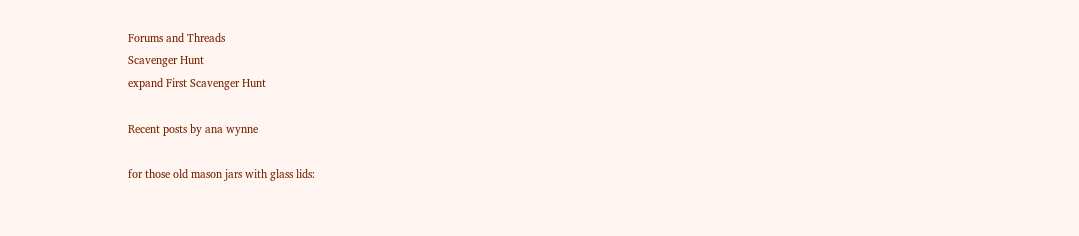Forums and Threads
Scavenger Hunt
expand First Scavenger Hunt

Recent posts by ana wynne

for those old mason jars with glass lids: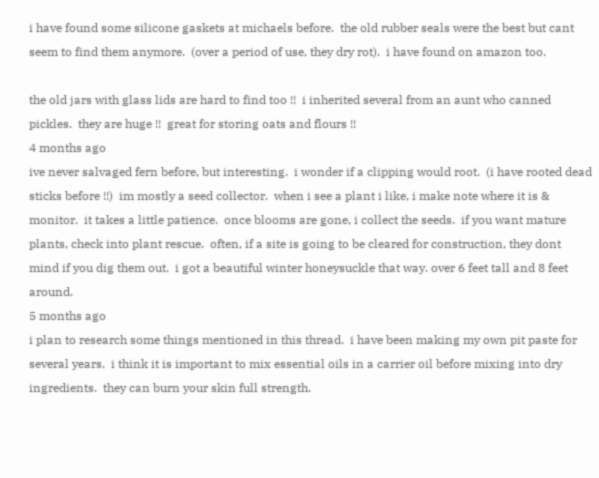i have found some silicone gaskets at michaels before.  the old rubber seals were the best but cant seem to find them anymore.  (over a period of use, they dry rot).  i have found on amazon too.

the old jars with glass lids are hard to find too !!  i inherited several from an aunt who canned pickles.  they are huge !!  great for storing oats and flours !!
4 months ago
ive never salvaged fern before, but interesting.  i wonder if a clipping would root.  (i have rooted dead sticks before !!)  im mostly a seed collector.  when i see a plant i like, i make note where it is & monitor.  it takes a little patience.  once blooms are gone, i collect the seeds.  if you want mature plants, check into plant rescue.  often, if a site is going to be cleared for construction, they dont mind if you dig them out.  i got a beautiful winter honeysuckle that way. over 6 feet tall and 8 feet around.
5 months ago
i plan to research some things mentioned in this thread.  i have been making my own pit paste for several years.  i think it is important to mix essential oils in a carrier oil before mixing into dry ingredients.  they can burn your skin full strength.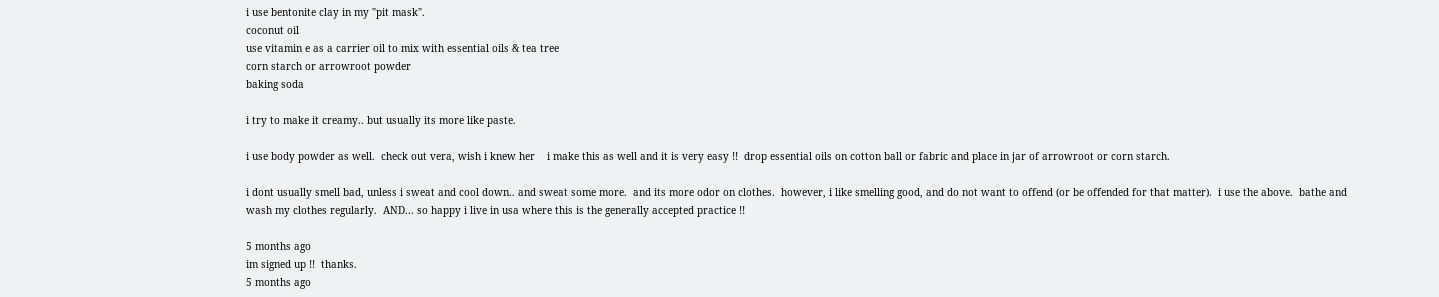i use bentonite clay in my "pit mask".
coconut oil
use vitamin e as a carrier oil to mix with essential oils & tea tree
corn starch or arrowroot powder
baking soda

i try to make it creamy.. but usually its more like paste.

i use body powder as well.  check out vera, wish i knew her    i make this as well and it is very easy !!  drop essential oils on cotton ball or fabric and place in jar of arrowroot or corn starch.

i dont usually smell bad, unless i sweat and cool down.. and sweat some more.  and its more odor on clothes.  however, i like smelling good, and do not want to offend (or be offended for that matter).  i use the above.  bathe and wash my clothes regularly.  AND... so happy i live in usa where this is the generally accepted practice !!

5 months ago
im signed up !!  thanks.
5 months ago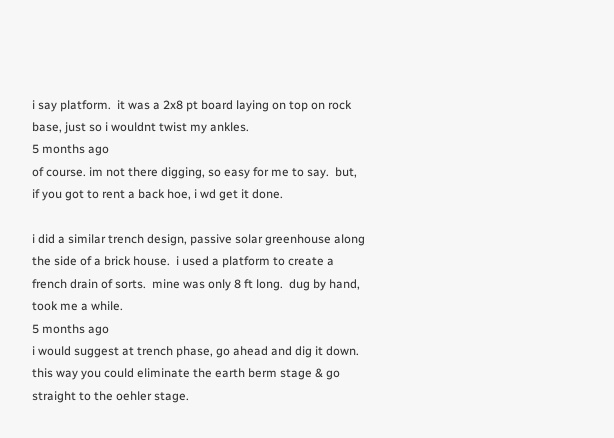i say platform.  it was a 2x8 pt board laying on top on rock base, just so i wouldnt twist my ankles.
5 months ago
of course. im not there digging, so easy for me to say.  but, if you got to rent a back hoe, i wd get it done.

i did a similar trench design, passive solar greenhouse along the side of a brick house.  i used a platform to create a french drain of sorts.  mine was only 8 ft long.  dug by hand, took me a while.
5 months ago
i would suggest at trench phase, go ahead and dig it down.  this way you could eliminate the earth berm stage & go straight to the oehler stage.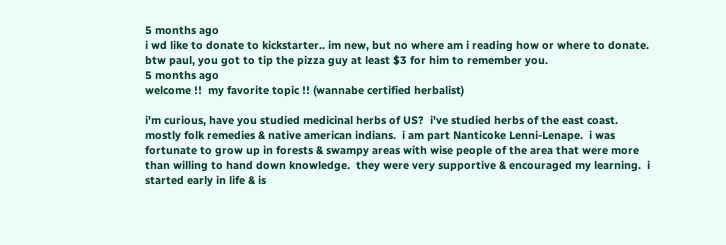5 months ago
i wd like to donate to kickstarter.. im new, but no where am i reading how or where to donate.  btw paul, you got to tip the pizza guy at least $3 for him to remember you.
5 months ago
welcome !!  my favorite topic !! (wannabe certified herbalist)

i'm curious, have you studied medicinal herbs of US?  i've studied herbs of the east coast.  mostly folk remedies & native american indians.  i am part Nanticoke Lenni-Lenape.  i was fortunate to grow up in forests & swampy areas with wise people of the area that were more than willing to hand down knowledge.  they were very supportive & encouraged my learning.  i started early in life & is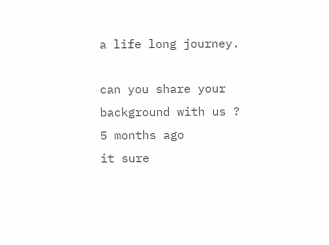a life long journey.

can you share your background with us ?
5 months ago
it sure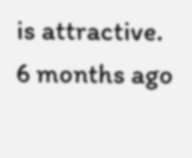is attractive.
6 months ago